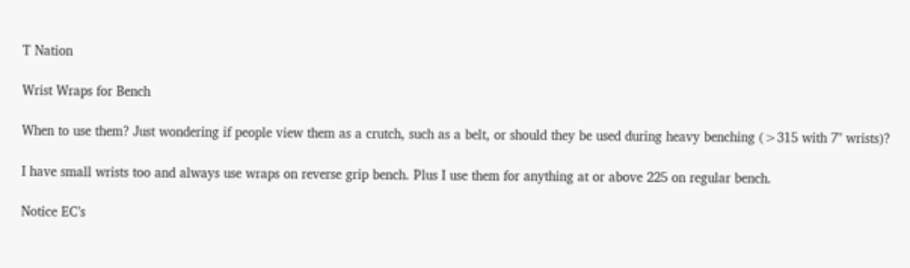T Nation

Wrist Wraps for Bench

When to use them? Just wondering if people view them as a crutch, such as a belt, or should they be used during heavy benching (>315 with 7" wrists)?

I have small wrists too and always use wraps on reverse grip bench. Plus I use them for anything at or above 225 on regular bench.

Notice EC’s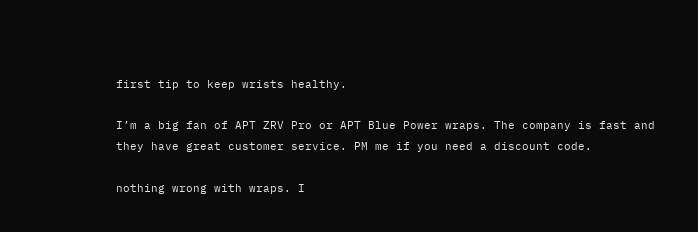first tip to keep wrists healthy.

I’m a big fan of APT ZRV Pro or APT Blue Power wraps. The company is fast and they have great customer service. PM me if you need a discount code.

nothing wrong with wraps. I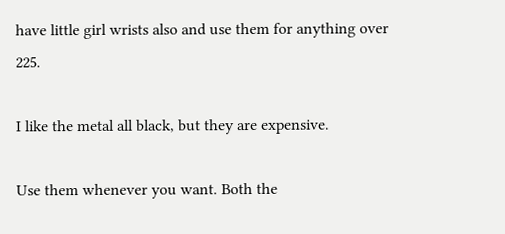have little girl wrists also and use them for anything over 225.

I like the metal all black, but they are expensive.

Use them whenever you want. Both the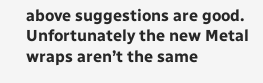above suggestions are good. Unfortunately the new Metal wraps aren’t the same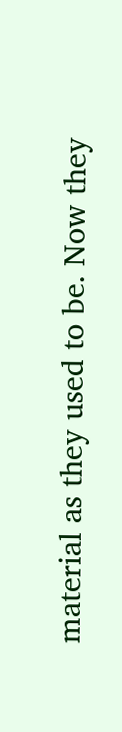material as they used to be. Now they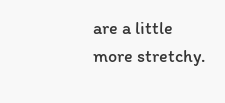are a little more stretchy.